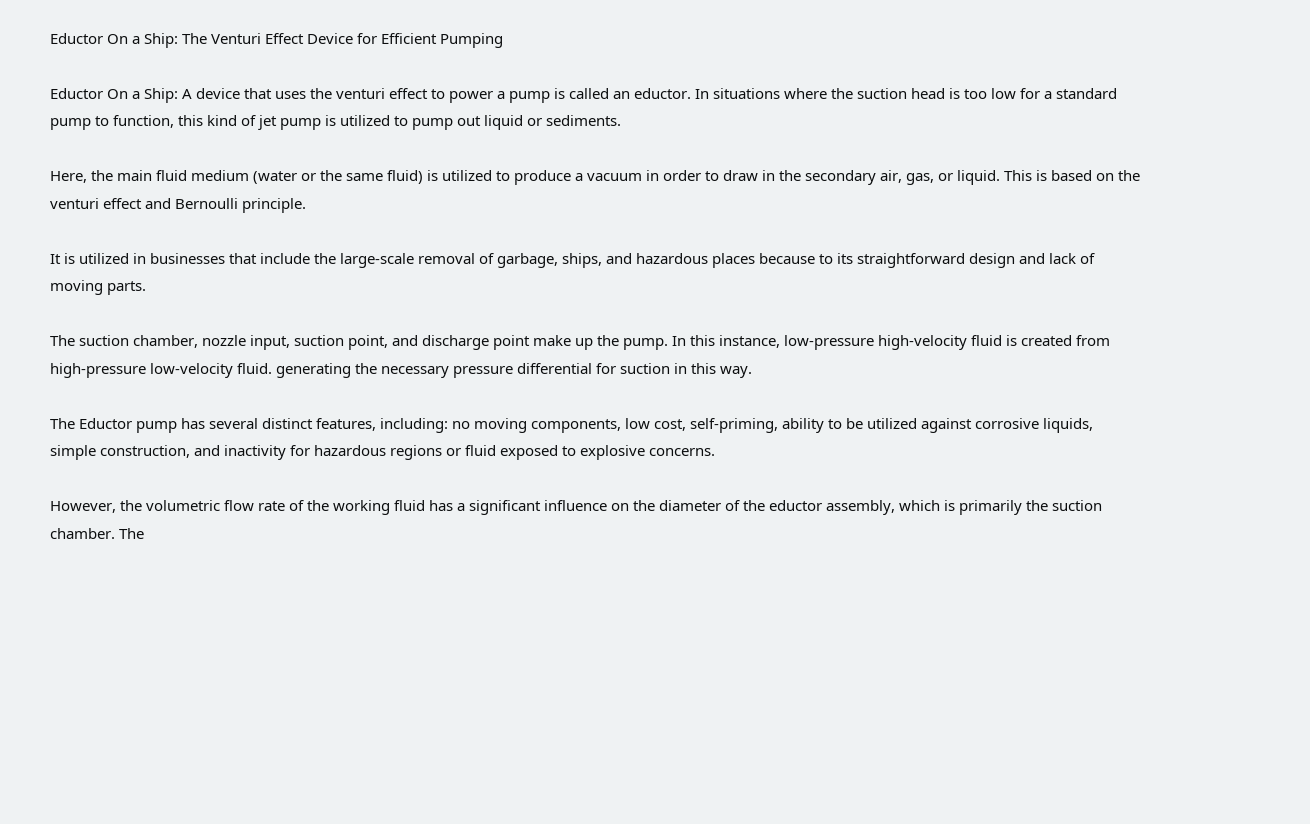Eductor On a Ship: The Venturi Effect Device for Efficient Pumping

Eductor On a Ship: A device that uses the venturi effect to power a pump is called an eductor. In situations where the suction head is too low for a standard pump to function, this kind of jet pump is utilized to pump out liquid or sediments.

Here, the main fluid medium (water or the same fluid) is utilized to produce a vacuum in order to draw in the secondary air, gas, or liquid. This is based on the venturi effect and Bernoulli principle.

It is utilized in businesses that include the large-scale removal of garbage, ships, and hazardous places because to its straightforward design and lack of moving parts.

The suction chamber, nozzle input, suction point, and discharge point make up the pump. In this instance, low-pressure high-velocity fluid is created from high-pressure low-velocity fluid. generating the necessary pressure differential for suction in this way.

The Eductor pump has several distinct features, including: no moving components, low cost, self-priming, ability to be utilized against corrosive liquids, simple construction, and inactivity for hazardous regions or fluid exposed to explosive concerns.

However, the volumetric flow rate of the working fluid has a significant influence on the diameter of the eductor assembly, which is primarily the suction chamber. The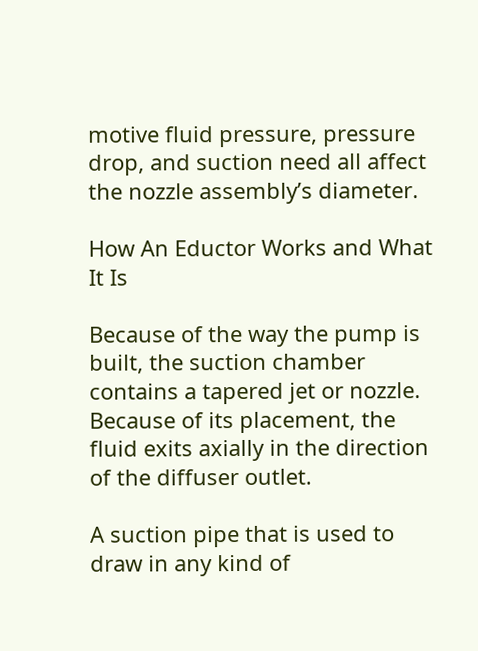motive fluid pressure, pressure drop, and suction need all affect the nozzle assembly’s diameter.

How An Eductor Works and What It Is

Because of the way the pump is built, the suction chamber contains a tapered jet or nozzle. Because of its placement, the fluid exits axially in the direction of the diffuser outlet.

A suction pipe that is used to draw in any kind of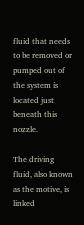fluid that needs to be removed or pumped out of the system is located just beneath this nozzle.

The driving fluid, also known as the motive, is linked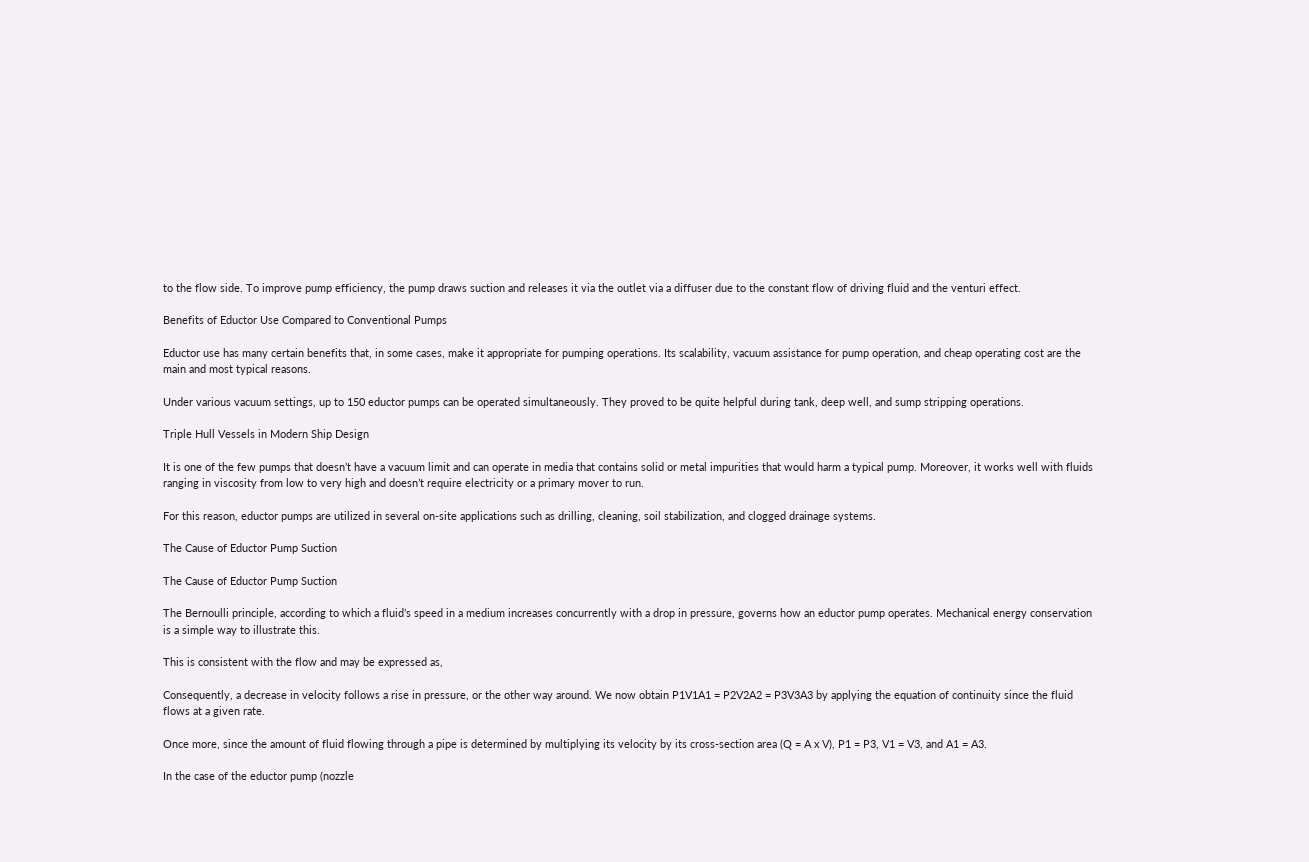to the flow side. To improve pump efficiency, the pump draws suction and releases it via the outlet via a diffuser due to the constant flow of driving fluid and the venturi effect.

Benefits of Eductor Use Compared to Conventional Pumps

Eductor use has many certain benefits that, in some cases, make it appropriate for pumping operations. Its scalability, vacuum assistance for pump operation, and cheap operating cost are the main and most typical reasons.

Under various vacuum settings, up to 150 eductor pumps can be operated simultaneously. They proved to be quite helpful during tank, deep well, and sump stripping operations.

Triple Hull Vessels in Modern Ship Design

It is one of the few pumps that doesn’t have a vacuum limit and can operate in media that contains solid or metal impurities that would harm a typical pump. Moreover, it works well with fluids ranging in viscosity from low to very high and doesn’t require electricity or a primary mover to run.

For this reason, eductor pumps are utilized in several on-site applications such as drilling, cleaning, soil stabilization, and clogged drainage systems.

The Cause of Eductor Pump Suction

The Cause of Eductor Pump Suction

The Bernoulli principle, according to which a fluid’s speed in a medium increases concurrently with a drop in pressure, governs how an eductor pump operates. Mechanical energy conservation is a simple way to illustrate this.

This is consistent with the flow and may be expressed as,

Consequently, a decrease in velocity follows a rise in pressure, or the other way around. We now obtain P1V1A1 = P2V2A2 = P3V3A3 by applying the equation of continuity since the fluid flows at a given rate.

Once more, since the amount of fluid flowing through a pipe is determined by multiplying its velocity by its cross-section area (Q = A x V), P1 = P3, V1 = V3, and A1 = A3.

In the case of the eductor pump (nozzle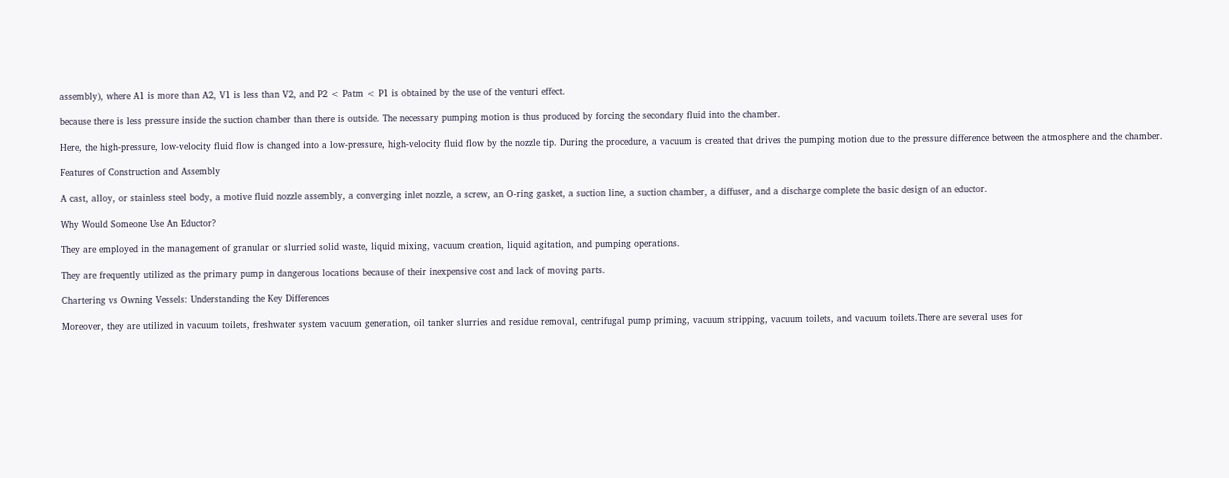assembly), where A1 is more than A2, V1 is less than V2, and P2 < Patm < P1 is obtained by the use of the venturi effect.

because there is less pressure inside the suction chamber than there is outside. The necessary pumping motion is thus produced by forcing the secondary fluid into the chamber.

Here, the high-pressure, low-velocity fluid flow is changed into a low-pressure, high-velocity fluid flow by the nozzle tip. During the procedure, a vacuum is created that drives the pumping motion due to the pressure difference between the atmosphere and the chamber.

Features of Construction and Assembly

A cast, alloy, or stainless steel body, a motive fluid nozzle assembly, a converging inlet nozzle, a screw, an O-ring gasket, a suction line, a suction chamber, a diffuser, and a discharge complete the basic design of an eductor.

Why Would Someone Use An Eductor?

They are employed in the management of granular or slurried solid waste, liquid mixing, vacuum creation, liquid agitation, and pumping operations.

They are frequently utilized as the primary pump in dangerous locations because of their inexpensive cost and lack of moving parts.

Chartering vs Owning Vessels: Understanding the Key Differences

Moreover, they are utilized in vacuum toilets, freshwater system vacuum generation, oil tanker slurries and residue removal, centrifugal pump priming, vacuum stripping, vacuum toilets, and vacuum toilets.There are several uses for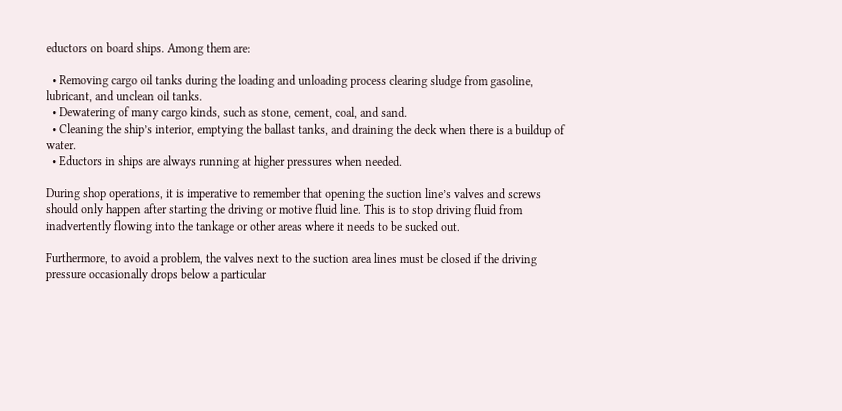eductors on board ships. Among them are:

  • Removing cargo oil tanks during the loading and unloading process clearing sludge from gasoline, lubricant, and unclean oil tanks.
  • Dewatering of many cargo kinds, such as stone, cement, coal, and sand.
  • Cleaning the ship’s interior, emptying the ballast tanks, and draining the deck when there is a buildup of water.
  • Eductors in ships are always running at higher pressures when needed.

During shop operations, it is imperative to remember that opening the suction line’s valves and screws should only happen after starting the driving or motive fluid line. This is to stop driving fluid from inadvertently flowing into the tankage or other areas where it needs to be sucked out.

Furthermore, to avoid a problem, the valves next to the suction area lines must be closed if the driving pressure occasionally drops below a particular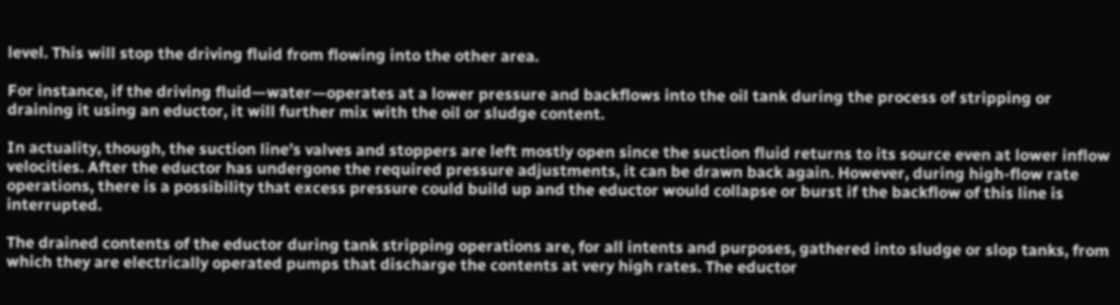level. This will stop the driving fluid from flowing into the other area.

For instance, if the driving fluid—water—operates at a lower pressure and backflows into the oil tank during the process of stripping or draining it using an eductor, it will further mix with the oil or sludge content.

In actuality, though, the suction line’s valves and stoppers are left mostly open since the suction fluid returns to its source even at lower inflow velocities. After the eductor has undergone the required pressure adjustments, it can be drawn back again. However, during high-flow rate operations, there is a possibility that excess pressure could build up and the eductor would collapse or burst if the backflow of this line is interrupted.

The drained contents of the eductor during tank stripping operations are, for all intents and purposes, gathered into sludge or slop tanks, from which they are electrically operated pumps that discharge the contents at very high rates. The eductor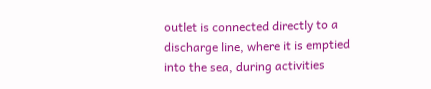outlet is connected directly to a discharge line, where it is emptied into the sea, during activities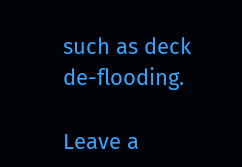such as deck de-flooding.

Leave a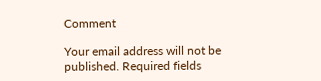Comment

Your email address will not be published. Required fields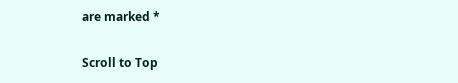are marked *

Scroll to Top